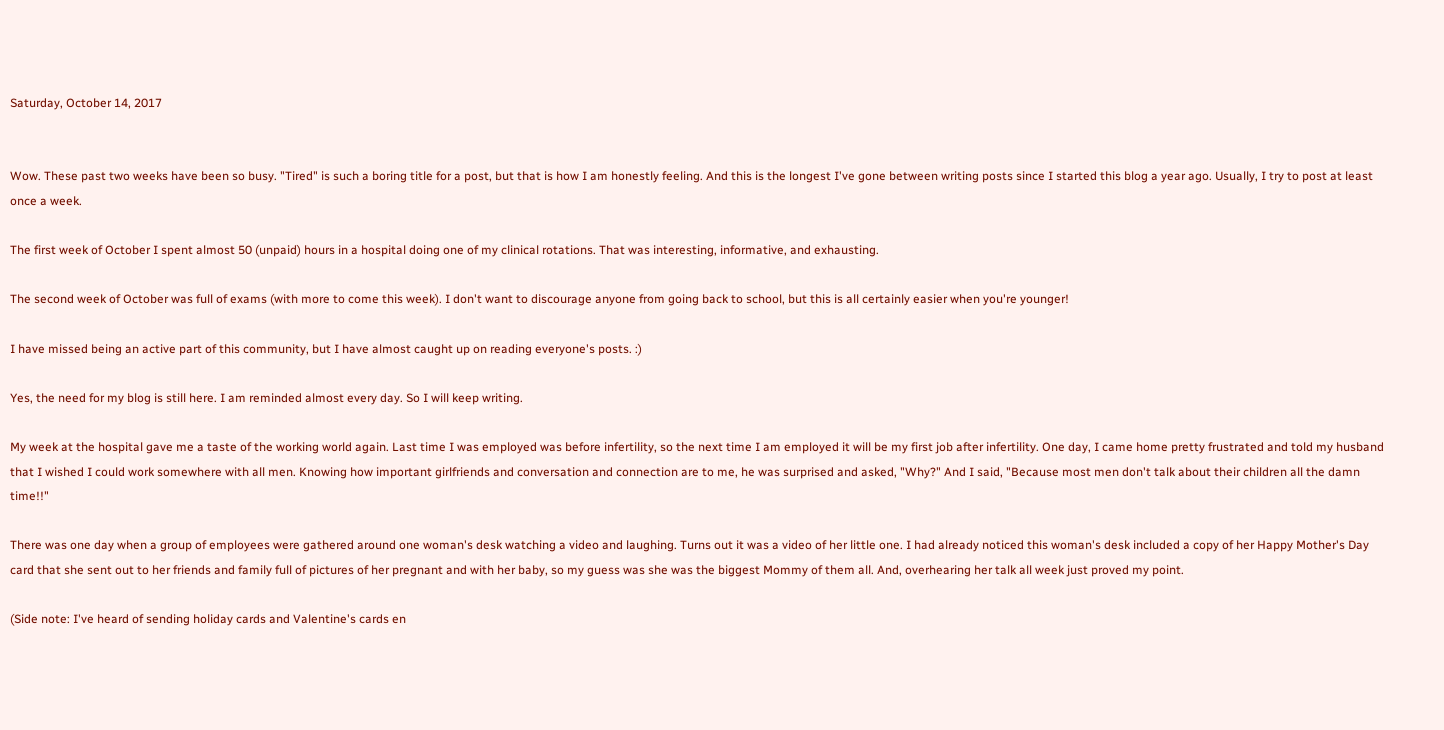Saturday, October 14, 2017


Wow. These past two weeks have been so busy. "Tired" is such a boring title for a post, but that is how I am honestly feeling. And this is the longest I've gone between writing posts since I started this blog a year ago. Usually, I try to post at least once a week.

The first week of October I spent almost 50 (unpaid) hours in a hospital doing one of my clinical rotations. That was interesting, informative, and exhausting.

The second week of October was full of exams (with more to come this week). I don't want to discourage anyone from going back to school, but this is all certainly easier when you're younger!

I have missed being an active part of this community, but I have almost caught up on reading everyone's posts. :)

Yes, the need for my blog is still here. I am reminded almost every day. So I will keep writing.

My week at the hospital gave me a taste of the working world again. Last time I was employed was before infertility, so the next time I am employed it will be my first job after infertility. One day, I came home pretty frustrated and told my husband that I wished I could work somewhere with all men. Knowing how important girlfriends and conversation and connection are to me, he was surprised and asked, "Why?" And I said, "Because most men don't talk about their children all the damn time!!"

There was one day when a group of employees were gathered around one woman's desk watching a video and laughing. Turns out it was a video of her little one. I had already noticed this woman's desk included a copy of her Happy Mother's Day card that she sent out to her friends and family full of pictures of her pregnant and with her baby, so my guess was she was the biggest Mommy of them all. And, overhearing her talk all week just proved my point.

(Side note: I've heard of sending holiday cards and Valentine's cards en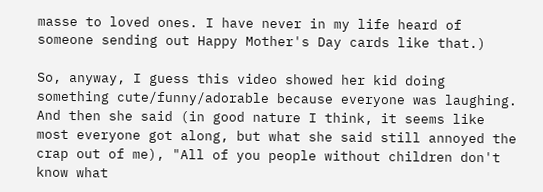masse to loved ones. I have never in my life heard of someone sending out Happy Mother's Day cards like that.)

So, anyway, I guess this video showed her kid doing something cute/funny/adorable because everyone was laughing. And then she said (in good nature I think, it seems like most everyone got along, but what she said still annoyed the crap out of me), "All of you people without children don't know what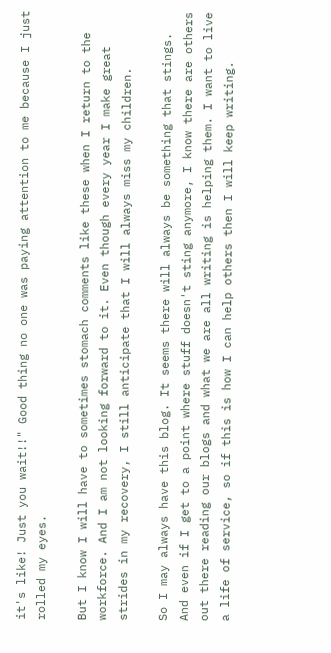it's like! Just you wait!!" Good thing no one was paying attention to me because I just rolled my eyes.

But I know I will have to sometimes stomach comments like these when I return to the workforce. And I am not looking forward to it. Even though every year I make great strides in my recovery, I still anticipate that I will always miss my children.

So I may always have this blog. It seems there will always be something that stings. And even if I get to a point where stuff doesn't sting anymore, I know there are others out there reading our blogs and what we are all writing is helping them. I want to live a life of service, so if this is how I can help others then I will keep writing.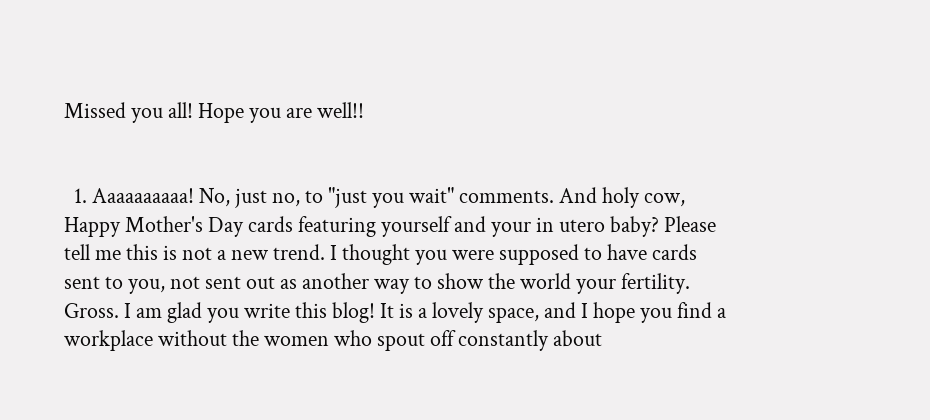Missed you all! Hope you are well!!


  1. Aaaaaaaaaa! No, just no, to "just you wait" comments. And holy cow, Happy Mother's Day cards featuring yourself and your in utero baby? Please tell me this is not a new trend. I thought you were supposed to have cards sent to you, not sent out as another way to show the world your fertility. Gross. I am glad you write this blog! It is a lovely space, and I hope you find a workplace without the women who spout off constantly about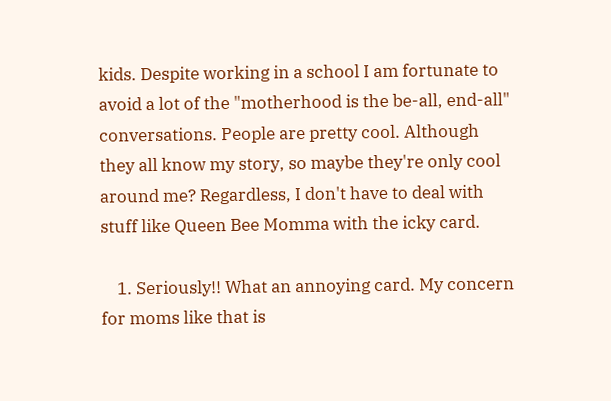kids. Despite working in a school I am fortunate to avoid a lot of the "motherhood is the be-all, end-all" conversations. People are pretty cool. Although they all know my story, so maybe they're only cool around me? Regardless, I don't have to deal with stuff like Queen Bee Momma with the icky card.

    1. Seriously!! What an annoying card. My concern for moms like that is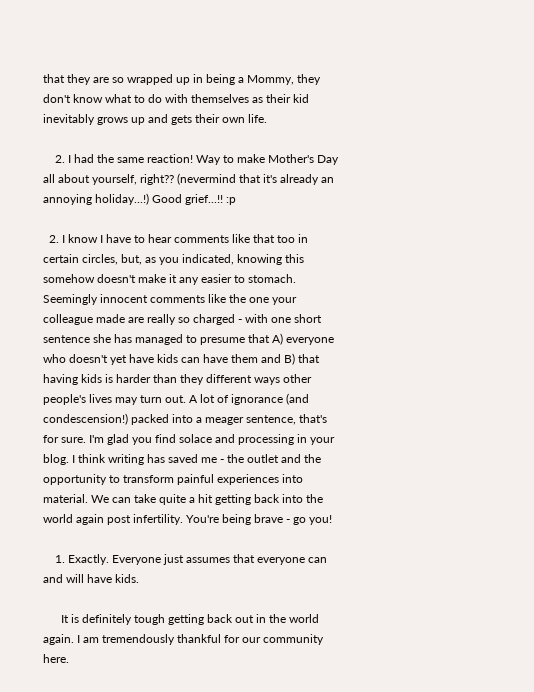that they are so wrapped up in being a Mommy, they don't know what to do with themselves as their kid inevitably grows up and gets their own life.

    2. I had the same reaction! Way to make Mother's Day all about yourself, right?? (nevermind that it's already an annoying holiday...!) Good grief...!! :p

  2. I know I have to hear comments like that too in certain circles, but, as you indicated, knowing this somehow doesn't make it any easier to stomach. Seemingly innocent comments like the one your colleague made are really so charged - with one short sentence she has managed to presume that A) everyone who doesn't yet have kids can have them and B) that having kids is harder than they different ways other people's lives may turn out. A lot of ignorance (and condescension!) packed into a meager sentence, that's for sure. I'm glad you find solace and processing in your blog. I think writing has saved me - the outlet and the opportunity to transform painful experiences into material. We can take quite a hit getting back into the world again post infertility. You're being brave - go you!

    1. Exactly. Everyone just assumes that everyone can and will have kids.

      It is definitely tough getting back out in the world again. I am tremendously thankful for our community here.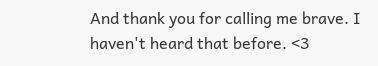And thank you for calling me brave. I haven't heard that before. <3